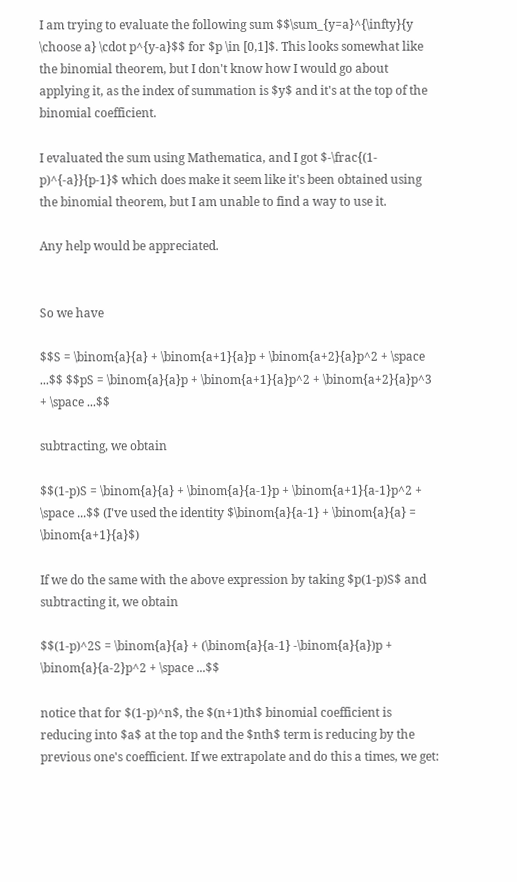I am trying to evaluate the following sum $$\sum_{y=a}^{\infty}{y \choose a} \cdot p^{y-a}$$ for $p \in [0,1]$. This looks somewhat like the binomial theorem, but I don't know how I would go about applying it, as the index of summation is $y$ and it's at the top of the binomial coefficient.

I evaluated the sum using Mathematica, and I got $-\frac{(1-p)^{-a}}{p-1}$ which does make it seem like it's been obtained using the binomial theorem, but I am unable to find a way to use it.

Any help would be appreciated.


So we have

$$S = \binom{a}{a} + \binom{a+1}{a}p + \binom{a+2}{a}p^2 + \space ...$$ $$pS = \binom{a}{a}p + \binom{a+1}{a}p^2 + \binom{a+2}{a}p^3 + \space ...$$

subtracting, we obtain

$$(1-p)S = \binom{a}{a} + \binom{a}{a-1}p + \binom{a+1}{a-1}p^2 + \space ...$$ (I've used the identity $\binom{a}{a-1} + \binom{a}{a} = \binom{a+1}{a}$)

If we do the same with the above expression by taking $p(1-p)S$ and subtracting it, we obtain

$$(1-p)^2S = \binom{a}{a} + (\binom{a}{a-1} -\binom{a}{a})p + \binom{a}{a-2}p^2 + \space ...$$

notice that for $(1-p)^n$, the $(n+1)th$ binomial coefficient is reducing into $a$ at the top and the $nth$ term is reducing by the previous one's coefficient. If we extrapolate and do this a times, we get: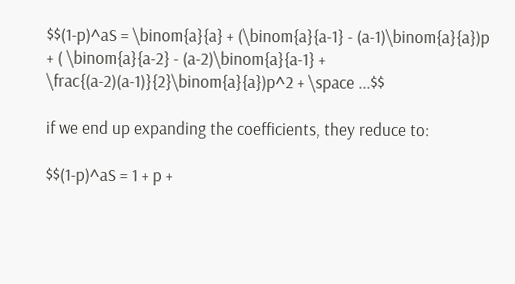$$(1-p)^aS = \binom{a}{a} + (\binom{a}{a-1} - (a-1)\binom{a}{a})p + ( \binom{a}{a-2} - (a-2)\binom{a}{a-1} + \frac{(a-2)(a-1)}{2}\binom{a}{a})p^2 + \space ...$$

if we end up expanding the coefficients, they reduce to:

$$(1-p)^aS = 1 + p +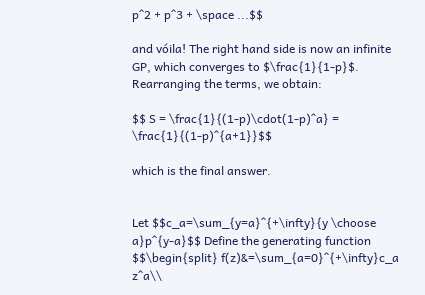p^2 + p^3 + \space ...$$

and vóila! The right hand side is now an infinite GP, which converges to $\frac{1}{1-p}$. Rearranging the terms, we obtain:

$$ S = \frac{1}{(1-p)\cdot(1-p)^a} = \frac{1}{(1-p)^{a+1}}$$

which is the final answer.


Let $$c_a=\sum_{y=a}^{+\infty}{y \choose a}p^{y-a}$$ Define the generating function $$\begin{split} f(z)&=\sum_{a=0}^{+\infty}c_a z^a\\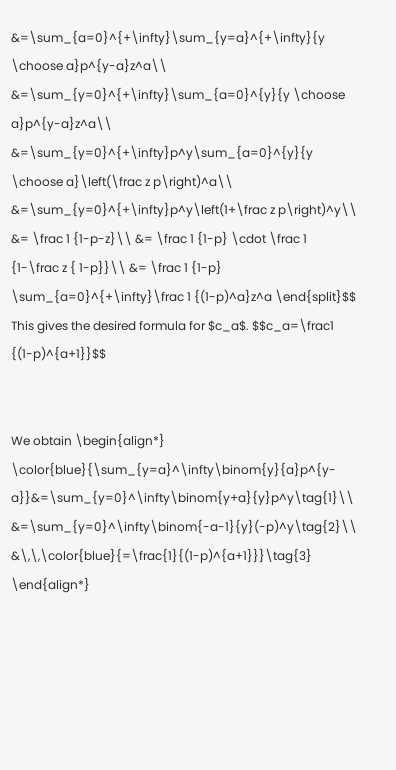&=\sum_{a=0}^{+\infty}\sum_{y=a}^{+\infty}{y \choose a}p^{y-a}z^a\\ &=\sum_{y=0}^{+\infty}\sum_{a=0}^{y}{y \choose a}p^{y-a}z^a\\ &=\sum_{y=0}^{+\infty}p^y\sum_{a=0}^{y}{y \choose a}\left(\frac z p\right)^a\\ &=\sum_{y=0}^{+\infty}p^y\left(1+\frac z p\right)^y\\ &= \frac 1 {1-p-z}\\ &= \frac 1 {1-p} \cdot \frac 1 {1-\frac z { 1-p}}\\ &= \frac 1 {1-p} \sum_{a=0}^{+\infty}\frac 1 {(1-p)^a}z^a \end{split}$$ This gives the desired formula for $c_a$. $$c_a=\frac1 {(1-p)^{a+1}}$$


We obtain \begin{align*} \color{blue}{\sum_{y=a}^\infty\binom{y}{a}p^{y-a}}&=\sum_{y=0}^\infty\binom{y+a}{y}p^y\tag{1}\\ &=\sum_{y=0}^\infty\binom{-a-1}{y}(-p)^y\tag{2}\\ &\,\,\color{blue}{=\frac{1}{(1-p)^{a+1}}}\tag{3} \end{align*}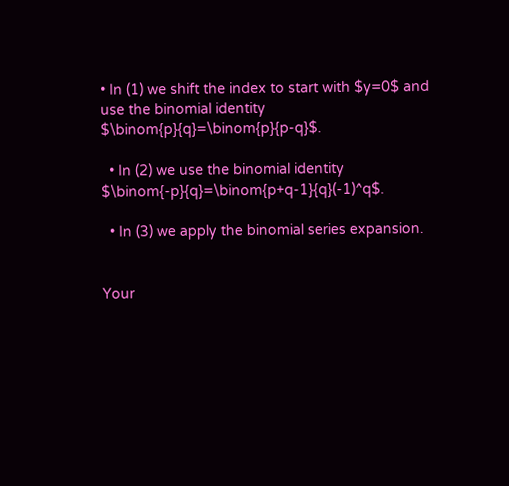• In (1) we shift the index to start with $y=0$ and use the binomial identity $\binom{p}{q}=\binom{p}{p-q}$.

  • In (2) we use the binomial identity $\binom{-p}{q}=\binom{p+q-1}{q}(-1)^q$.

  • In (3) we apply the binomial series expansion.


Your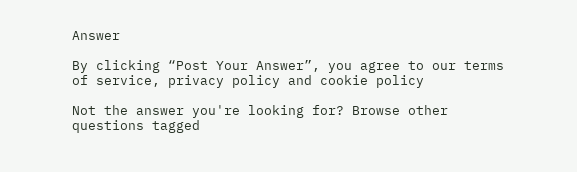Answer

By clicking “Post Your Answer”, you agree to our terms of service, privacy policy and cookie policy

Not the answer you're looking for? Browse other questions tagged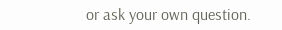or ask your own question.